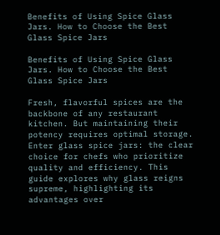Benefits of Using Spice Glass Jars. How to Choose the Best Glass Spice Jars

Benefits of Using Spice Glass Jars. How to Choose the Best Glass Spice Jars

Fresh, flavorful spices are the backbone of any restaurant kitchen. But maintaining their potency requires optimal storage. Enter glass spice jars: the clear choice for chefs who prioritize quality and efficiency. This guide explores why glass reigns supreme, highlighting its advantages over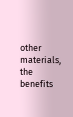other materials, the benefits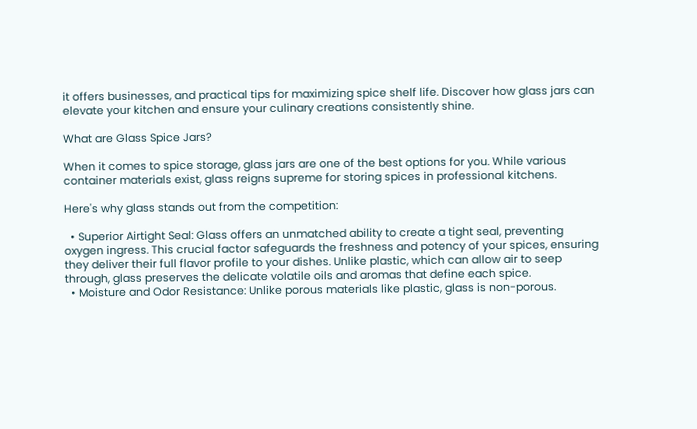it offers businesses, and practical tips for maximizing spice shelf life. Discover how glass jars can elevate your kitchen and ensure your culinary creations consistently shine.

What are Glass Spice Jars?

When it comes to spice storage, glass jars are one of the best options for you. While various container materials exist, glass reigns supreme for storing spices in professional kitchens.

Here's why glass stands out from the competition:

  • Superior Airtight Seal: Glass offers an unmatched ability to create a tight seal, preventing oxygen ingress. This crucial factor safeguards the freshness and potency of your spices, ensuring they deliver their full flavor profile to your dishes. Unlike plastic, which can allow air to seep through, glass preserves the delicate volatile oils and aromas that define each spice.
  • Moisture and Odor Resistance: Unlike porous materials like plastic, glass is non-porous.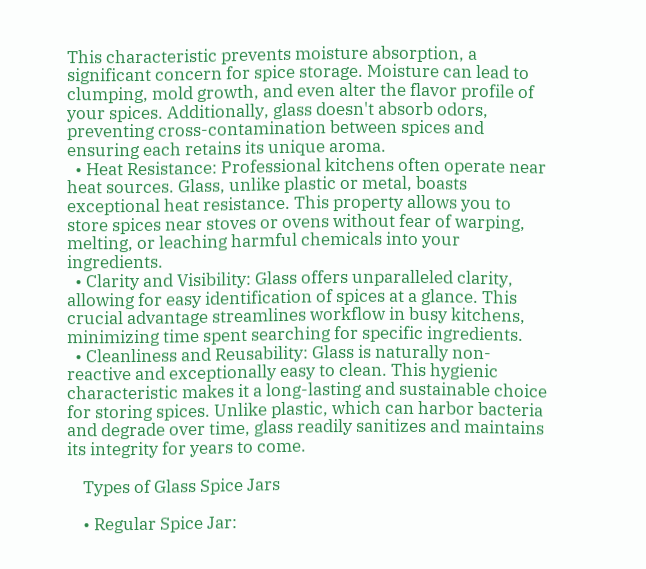This characteristic prevents moisture absorption, a significant concern for spice storage. Moisture can lead to clumping, mold growth, and even alter the flavor profile of your spices. Additionally, glass doesn't absorb odors, preventing cross-contamination between spices and ensuring each retains its unique aroma.
  • Heat Resistance: Professional kitchens often operate near heat sources. Glass, unlike plastic or metal, boasts exceptional heat resistance. This property allows you to store spices near stoves or ovens without fear of warping, melting, or leaching harmful chemicals into your ingredients.
  • Clarity and Visibility: Glass offers unparalleled clarity, allowing for easy identification of spices at a glance. This crucial advantage streamlines workflow in busy kitchens, minimizing time spent searching for specific ingredients.
  • Cleanliness and Reusability: Glass is naturally non-reactive and exceptionally easy to clean. This hygienic characteristic makes it a long-lasting and sustainable choice for storing spices. Unlike plastic, which can harbor bacteria and degrade over time, glass readily sanitizes and maintains its integrity for years to come.

    Types of Glass Spice Jars

    • Regular Spice Jar: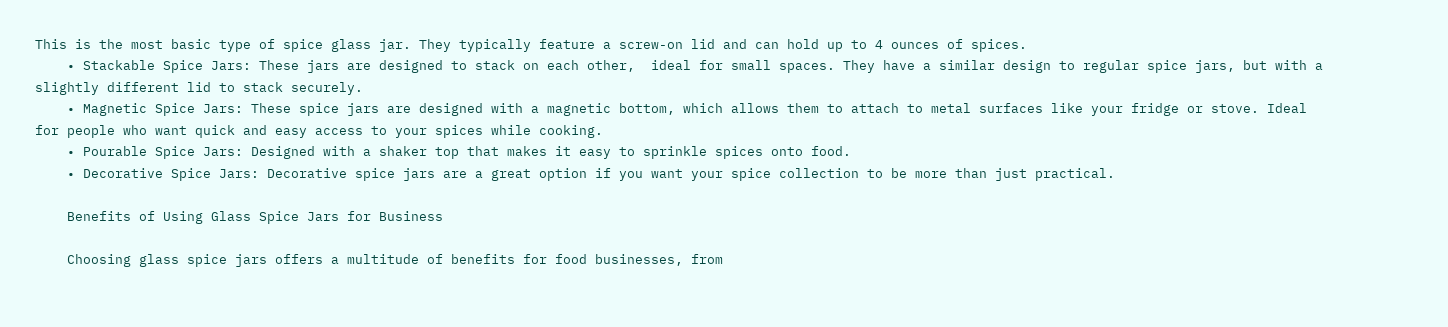This is the most basic type of spice glass jar. They typically feature a screw-on lid and can hold up to 4 ounces of spices.
    • Stackable Spice Jars: These jars are designed to stack on each other,  ideal for small spaces. They have a similar design to regular spice jars, but with a slightly different lid to stack securely.
    • Magnetic Spice Jars: These spice jars are designed with a magnetic bottom, which allows them to attach to metal surfaces like your fridge or stove. Ideal for people who want quick and easy access to your spices while cooking.
    • Pourable Spice Jars: Designed with a shaker top that makes it easy to sprinkle spices onto food.
    • Decorative Spice Jars: Decorative spice jars are a great option if you want your spice collection to be more than just practical.

    Benefits of Using Glass Spice Jars for Business

    Choosing glass spice jars offers a multitude of benefits for food businesses, from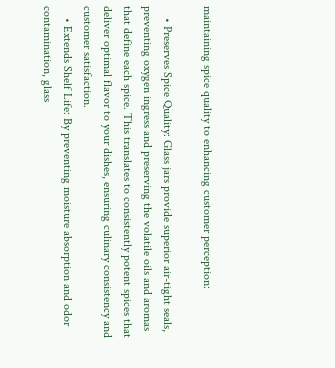maintaining spice quality to enhancing customer perception:

    • Preserves Spice Quality: Glass jars provide superior air-tight seals, preventing oxygen ingress and preserving the volatile oils and aromas that define each spice. This translates to consistently potent spices that deliver optimal flavor to your dishes, ensuring culinary consistency and customer satisfaction.
    • Extends Shelf Life: By preventing moisture absorption and odor contamination, glass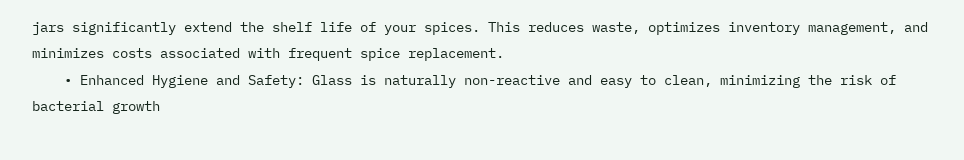jars significantly extend the shelf life of your spices. This reduces waste, optimizes inventory management, and minimizes costs associated with frequent spice replacement.
    • Enhanced Hygiene and Safety: Glass is naturally non-reactive and easy to clean, minimizing the risk of bacterial growth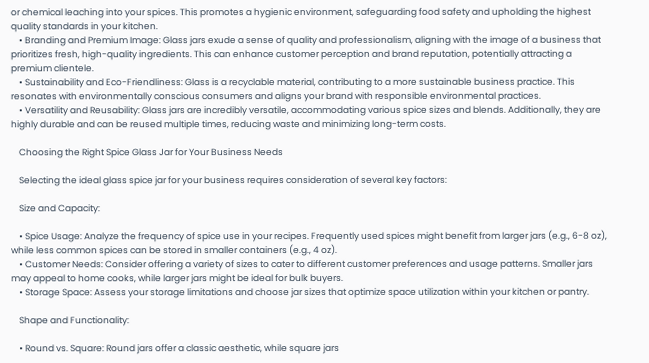or chemical leaching into your spices. This promotes a hygienic environment, safeguarding food safety and upholding the highest quality standards in your kitchen.
    • Branding and Premium Image: Glass jars exude a sense of quality and professionalism, aligning with the image of a business that prioritizes fresh, high-quality ingredients. This can enhance customer perception and brand reputation, potentially attracting a premium clientele.
    • Sustainability and Eco-Friendliness: Glass is a recyclable material, contributing to a more sustainable business practice. This resonates with environmentally conscious consumers and aligns your brand with responsible environmental practices.
    • Versatility and Reusability: Glass jars are incredibly versatile, accommodating various spice sizes and blends. Additionally, they are highly durable and can be reused multiple times, reducing waste and minimizing long-term costs.

    Choosing the Right Spice Glass Jar for Your Business Needs

    Selecting the ideal glass spice jar for your business requires consideration of several key factors:

    Size and Capacity:

    • Spice Usage: Analyze the frequency of spice use in your recipes. Frequently used spices might benefit from larger jars (e.g., 6-8 oz), while less common spices can be stored in smaller containers (e.g., 4 oz).
    • Customer Needs: Consider offering a variety of sizes to cater to different customer preferences and usage patterns. Smaller jars may appeal to home cooks, while larger jars might be ideal for bulk buyers.
    • Storage Space: Assess your storage limitations and choose jar sizes that optimize space utilization within your kitchen or pantry.

    Shape and Functionality:

    • Round vs. Square: Round jars offer a classic aesthetic, while square jars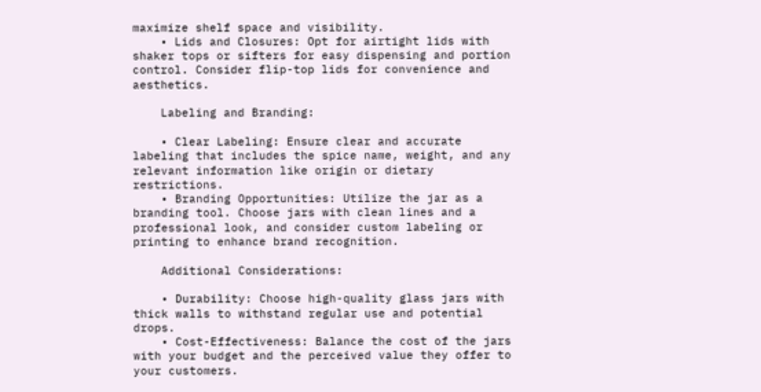maximize shelf space and visibility.
    • Lids and Closures: Opt for airtight lids with shaker tops or sifters for easy dispensing and portion control. Consider flip-top lids for convenience and aesthetics.

    Labeling and Branding:

    • Clear Labeling: Ensure clear and accurate labeling that includes the spice name, weight, and any relevant information like origin or dietary restrictions.
    • Branding Opportunities: Utilize the jar as a branding tool. Choose jars with clean lines and a professional look, and consider custom labeling or printing to enhance brand recognition.

    Additional Considerations:

    • Durability: Choose high-quality glass jars with thick walls to withstand regular use and potential drops.
    • Cost-Effectiveness: Balance the cost of the jars with your budget and the perceived value they offer to your customers.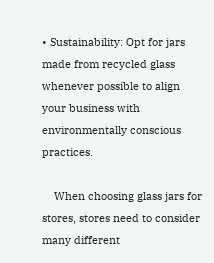• Sustainability: Opt for jars made from recycled glass whenever possible to align your business with environmentally conscious practices.

    When choosing glass jars for stores, stores need to consider many different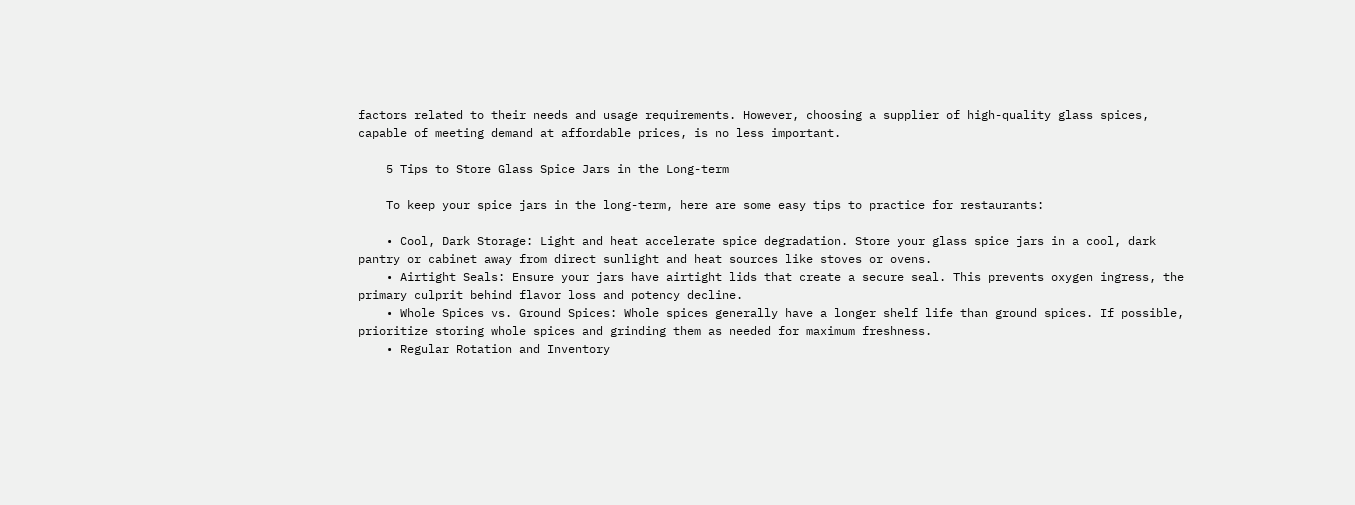factors related to their needs and usage requirements. However, choosing a supplier of high-quality glass spices, capable of meeting demand at affordable prices, is no less important.

    5 Tips to Store Glass Spice Jars in the Long-term

    To keep your spice jars in the long-term, here are some easy tips to practice for restaurants:

    • Cool, Dark Storage: Light and heat accelerate spice degradation. Store your glass spice jars in a cool, dark pantry or cabinet away from direct sunlight and heat sources like stoves or ovens.
    • Airtight Seals: Ensure your jars have airtight lids that create a secure seal. This prevents oxygen ingress, the primary culprit behind flavor loss and potency decline.
    • Whole Spices vs. Ground Spices: Whole spices generally have a longer shelf life than ground spices. If possible, prioritize storing whole spices and grinding them as needed for maximum freshness.
    • Regular Rotation and Inventory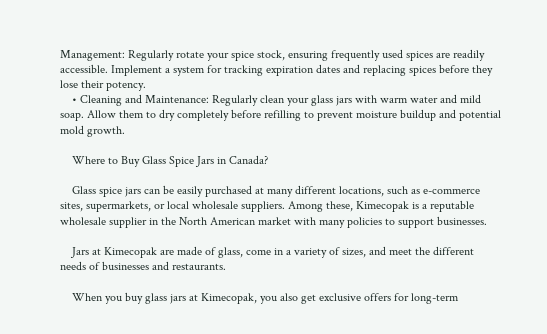Management: Regularly rotate your spice stock, ensuring frequently used spices are readily accessible. Implement a system for tracking expiration dates and replacing spices before they lose their potency.
    • Cleaning and Maintenance: Regularly clean your glass jars with warm water and mild soap. Allow them to dry completely before refilling to prevent moisture buildup and potential mold growth.

    Where to Buy Glass Spice Jars in Canada?

    Glass spice jars can be easily purchased at many different locations, such as e-commerce sites, supermarkets, or local wholesale suppliers. Among these, Kimecopak is a reputable wholesale supplier in the North American market with many policies to support businesses.

    Jars at Kimecopak are made of glass, come in a variety of sizes, and meet the different needs of businesses and restaurants.

    When you buy glass jars at Kimecopak, you also get exclusive offers for long-term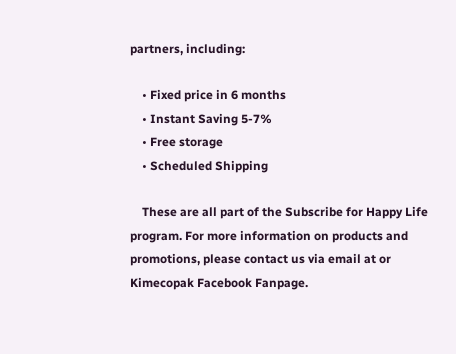partners, including:

    • Fixed price in 6 months
    • Instant Saving 5-7%
    • Free storage
    • Scheduled Shipping

    These are all part of the Subscribe for Happy Life program. For more information on products and promotions, please contact us via email at or Kimecopak Facebook Fanpage.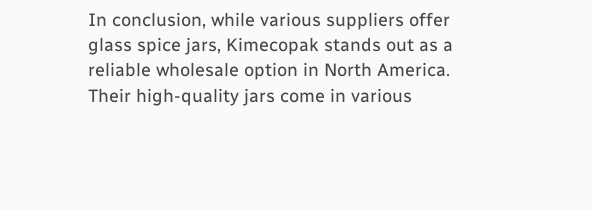In conclusion, while various suppliers offer glass spice jars, Kimecopak stands out as a reliable wholesale option in North America. Their high-quality jars come in various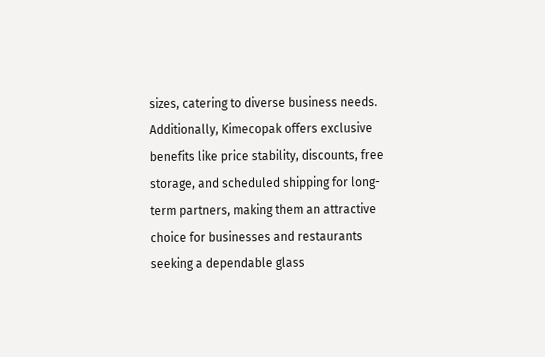sizes, catering to diverse business needs. Additionally, Kimecopak offers exclusive benefits like price stability, discounts, free storage, and scheduled shipping for long-term partners, making them an attractive choice for businesses and restaurants seeking a dependable glass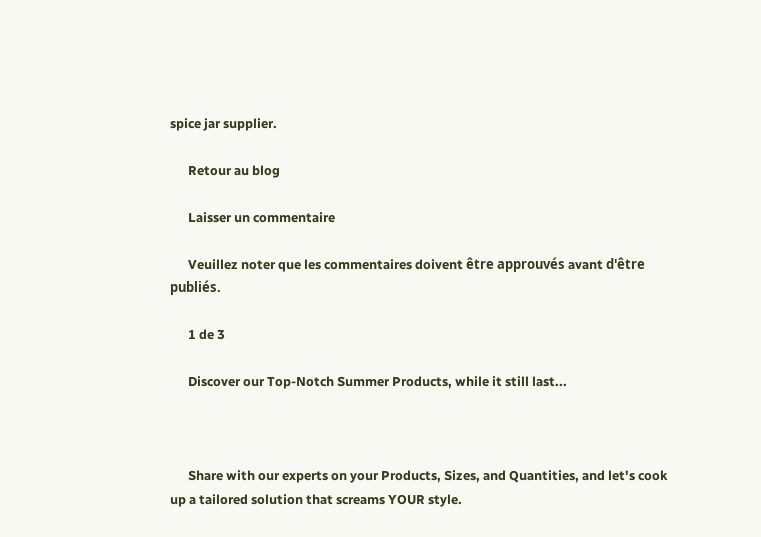spice jar supplier.

      Retour au blog

      Laisser un commentaire

      Veuillez noter que les commentaires doivent être approuvés avant d'être publiés.

      1 de 3

      Discover our Top-Notch Summer Products, while it still last...



      Share with our experts on your Products, Sizes, and Quantities, and let's cook up a tailored solution that screams YOUR style.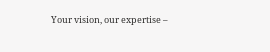Your vision, our expertise –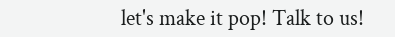let's make it pop! Talk to us!